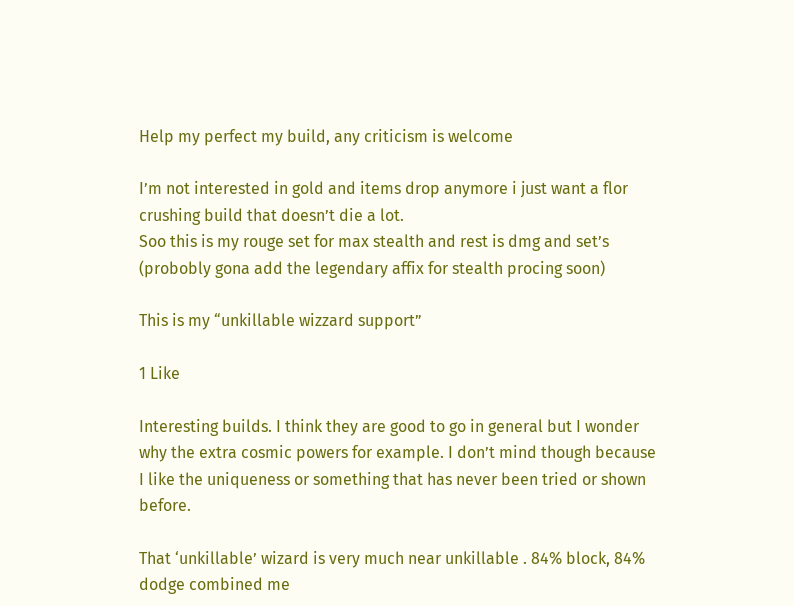Help my perfect my build, any criticism is welcome

I’m not interested in gold and items drop anymore i just want a flor crushing build that doesn’t die a lot.
Soo this is my rouge set for max stealth and rest is dmg and set’s (probobly gona add the legendary affix for stealth procing soon)

This is my “unkillable wizzard support”

1 Like

Interesting builds. I think they are good to go in general but I wonder why the extra cosmic powers for example. I don’t mind though because I like the uniqueness or something that has never been tried or shown before.

That ‘unkillable’ wizard is very much near unkillable . 84% block, 84% dodge combined me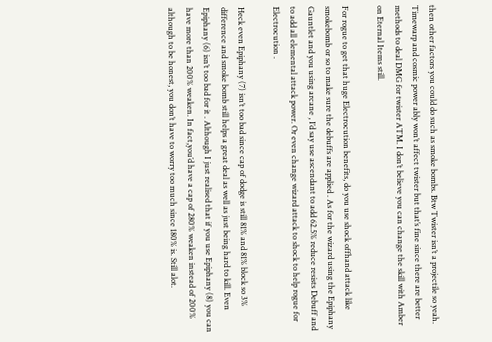then other factors you could do such as smoke bombs. Btw Twister isn’t a projectile so yeah. Timewarp and cosmic power ably won’t affect twister but that’s fine since there are better methods to deal DMG for twister ATM. I don’t believe you can change the skill with Amber on Eternal Items still.

For rogue to get that huge Electrocution benefits, do you use shock offhand attack like smokebomb or so to make sure the debuffs are applied . As for the wizard using the Epiphany Gauntlet and you using arcane , I’d say use ascendant to add 62.5% reduce resists Debuff and to add all elemental attack power. Or even change wizard attack to shock to help rogue for Electrocution .

Heck even Epiphany (7) isn’t too bad since cap of dodge is still 81% and 81% block so 3% difference and smoke bomb still helps a great deal as well as just being hard to kill. Even Epiphany (6) isn’t too bad for it . Although I just realised that if you use Epiphany (8) you can have more than 200% weaken. In fact,you’d have a cap of 280% weaken instead of 200% although to be honest, you don’t have to worry too much since 180% is. Still alot.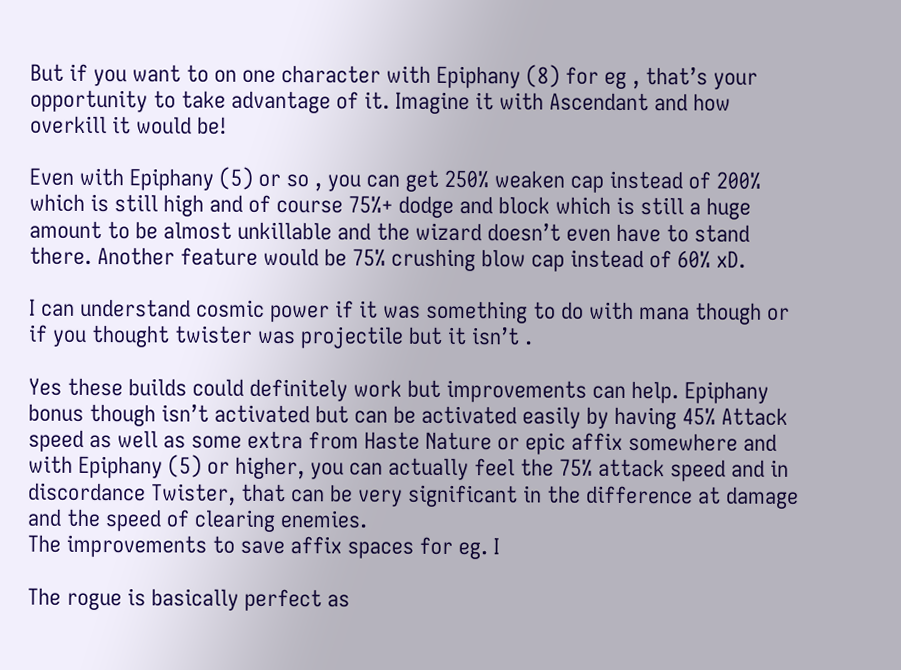But if you want to on one character with Epiphany (8) for eg , that’s your opportunity to take advantage of it. Imagine it with Ascendant and how overkill it would be!

Even with Epiphany (5) or so , you can get 250% weaken cap instead of 200% which is still high and of course 75%+ dodge and block which is still a huge amount to be almost unkillable and the wizard doesn’t even have to stand there. Another feature would be 75% crushing blow cap instead of 60% xD.

I can understand cosmic power if it was something to do with mana though or if you thought twister was projectile but it isn’t .

Yes these builds could definitely work but improvements can help. Epiphany bonus though isn’t activated but can be activated easily by having 45% Attack speed as well as some extra from Haste Nature or epic affix somewhere and with Epiphany (5) or higher, you can actually feel the 75% attack speed and in discordance Twister, that can be very significant in the difference at damage and the speed of clearing enemies.
The improvements to save affix spaces for eg. I

The rogue is basically perfect as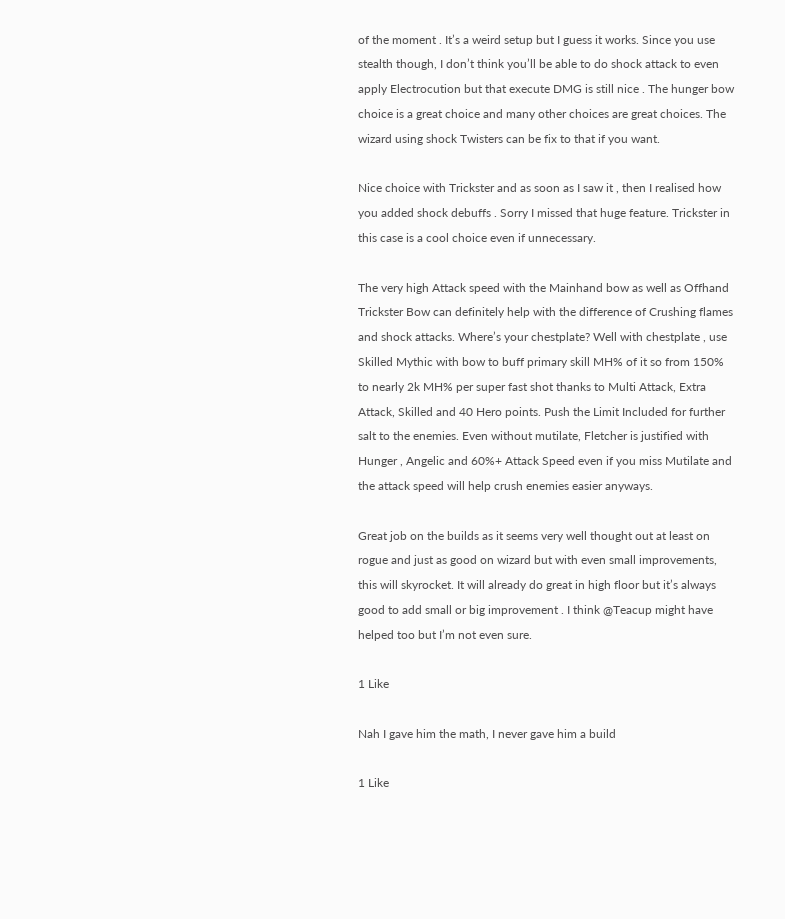of the moment . It’s a weird setup but I guess it works. Since you use stealth though, I don’t think you’ll be able to do shock attack to even apply Electrocution but that execute DMG is still nice . The hunger bow choice is a great choice and many other choices are great choices. The wizard using shock Twisters can be fix to that if you want.

Nice choice with Trickster and as soon as I saw it , then I realised how you added shock debuffs . Sorry I missed that huge feature. Trickster in this case is a cool choice even if unnecessary.

The very high Attack speed with the Mainhand bow as well as Offhand Trickster Bow can definitely help with the difference of Crushing flames and shock attacks. Where’s your chestplate? Well with chestplate , use Skilled Mythic with bow to buff primary skill MH% of it so from 150% to nearly 2k MH% per super fast shot thanks to Multi Attack, Extra Attack, Skilled and 40 Hero points. Push the Limit Included for further salt to the enemies. Even without mutilate, Fletcher is justified with Hunger , Angelic and 60%+ Attack Speed even if you miss Mutilate and the attack speed will help crush enemies easier anyways.

Great job on the builds as it seems very well thought out at least on rogue and just as good on wizard but with even small improvements, this will skyrocket. It will already do great in high floor but it’s always good to add small or big improvement . I think @Teacup might have helped too but I’m not even sure.

1 Like

Nah I gave him the math, I never gave him a build

1 Like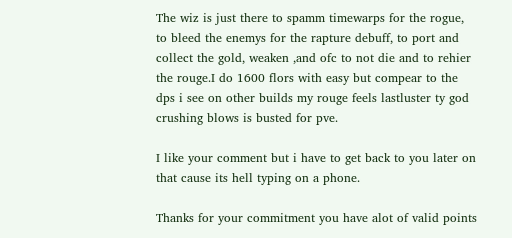The wiz is just there to spamm timewarps for the rogue, to bleed the enemys for the rapture debuff, to port and collect the gold, weaken ,and ofc to not die and to rehier the rouge.I do 1600 flors with easy but compear to the dps i see on other builds my rouge feels lastluster ty god crushing blows is busted for pve.

I like your comment but i have to get back to you later on that cause its hell typing on a phone.

Thanks for your commitment you have alot of valid points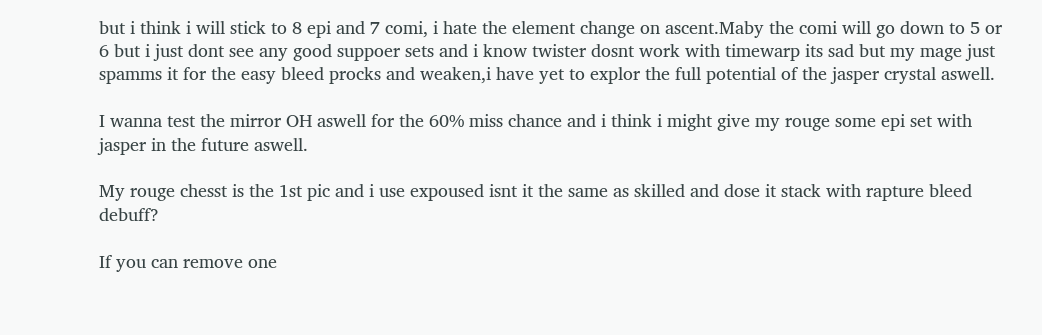but i think i will stick to 8 epi and 7 comi, i hate the element change on ascent.Maby the comi will go down to 5 or 6 but i just dont see any good suppoer sets and i know twister dosnt work with timewarp its sad but my mage just spamms it for the easy bleed procks and weaken,i have yet to explor the full potential of the jasper crystal aswell.

I wanna test the mirror OH aswell for the 60% miss chance and i think i might give my rouge some epi set with jasper in the future aswell.

My rouge chesst is the 1st pic and i use expoused isnt it the same as skilled and dose it stack with rapture bleed debuff?

If you can remove one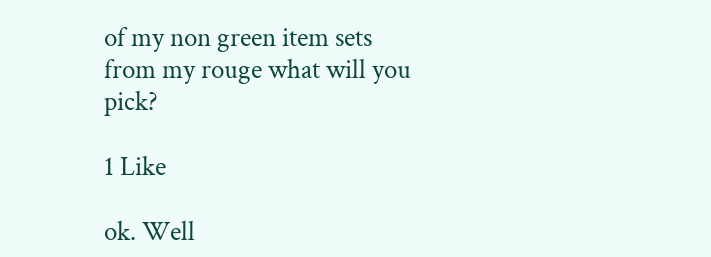of my non green item sets from my rouge what will you pick?

1 Like

ok. Well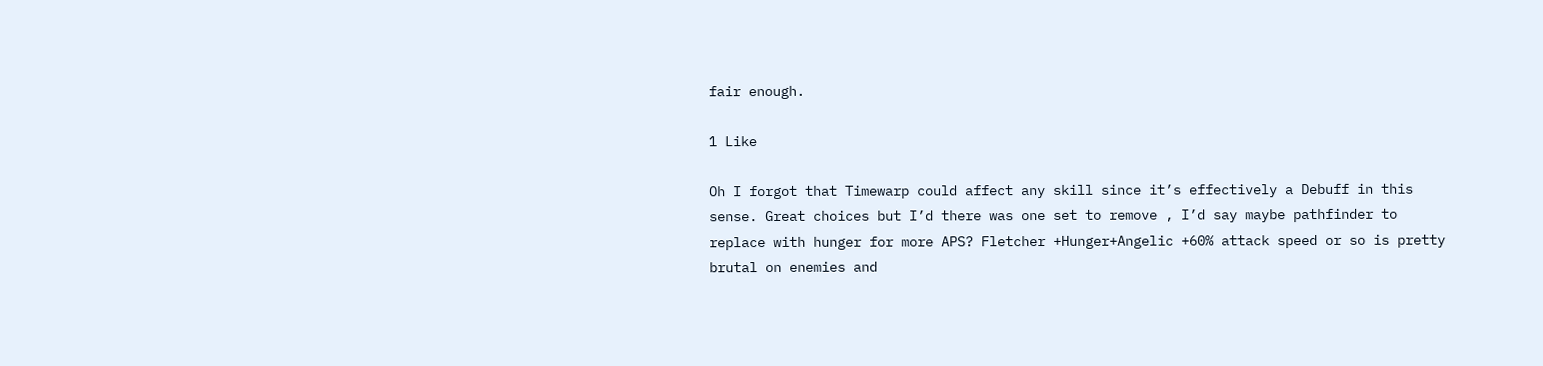fair enough.

1 Like

Oh I forgot that Timewarp could affect any skill since it’s effectively a Debuff in this sense. Great choices but I’d there was one set to remove , I’d say maybe pathfinder to replace with hunger for more APS? Fletcher +Hunger+Angelic +60% attack speed or so is pretty brutal on enemies and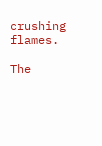crushing flames.

The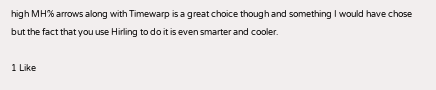high MH% arrows along with Timewarp is a great choice though and something I would have chose but the fact that you use Hirling to do it is even smarter and cooler.

1 Like